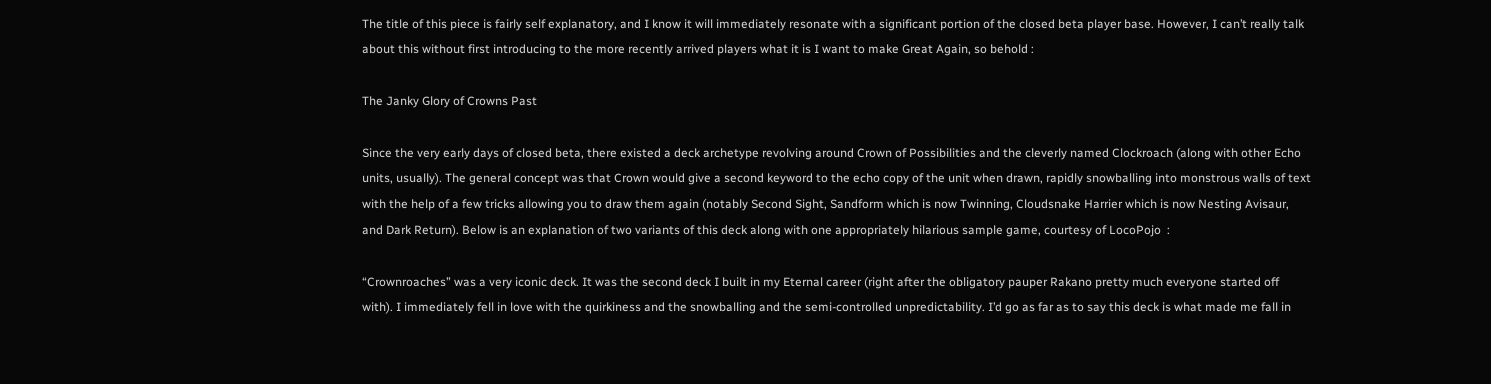The title of this piece is fairly self explanatory, and I know it will immediately resonate with a significant portion of the closed beta player base. However, I can’t really talk about this without first introducing to the more recently arrived players what it is I want to make Great Again, so behold :

The Janky Glory of Crowns Past

Since the very early days of closed beta, there existed a deck archetype revolving around Crown of Possibilities and the cleverly named Clockroach (along with other Echo units, usually). The general concept was that Crown would give a second keyword to the echo copy of the unit when drawn, rapidly snowballing into monstrous walls of text with the help of a few tricks allowing you to draw them again (notably Second Sight, Sandform which is now Twinning, Cloudsnake Harrier which is now Nesting Avisaur, and Dark Return). Below is an explanation of two variants of this deck along with one appropriately hilarious sample game, courtesy of LocoPojo  :

“Crownroaches” was a very iconic deck. It was the second deck I built in my Eternal career (right after the obligatory pauper Rakano pretty much everyone started off with). I immediately fell in love with the quirkiness and the snowballing and the semi-controlled unpredictability. I’d go as far as to say this deck is what made me fall in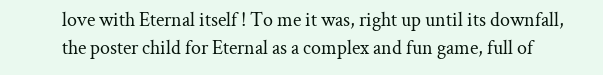love with Eternal itself ! To me it was, right up until its downfall, the poster child for Eternal as a complex and fun game, full of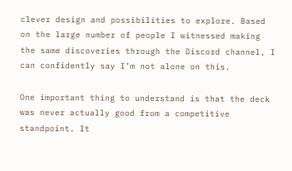clever design and possibilities to explore. Based on the large number of people I witnessed making the same discoveries through the Discord channel, I can confidently say I’m not alone on this.

One important thing to understand is that the deck was never actually good from a competitive standpoint. It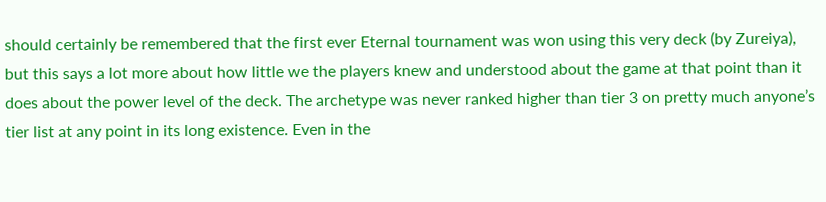should certainly be remembered that the first ever Eternal tournament was won using this very deck (by Zureiya), but this says a lot more about how little we the players knew and understood about the game at that point than it does about the power level of the deck. The archetype was never ranked higher than tier 3 on pretty much anyone’s tier list at any point in its long existence. Even in the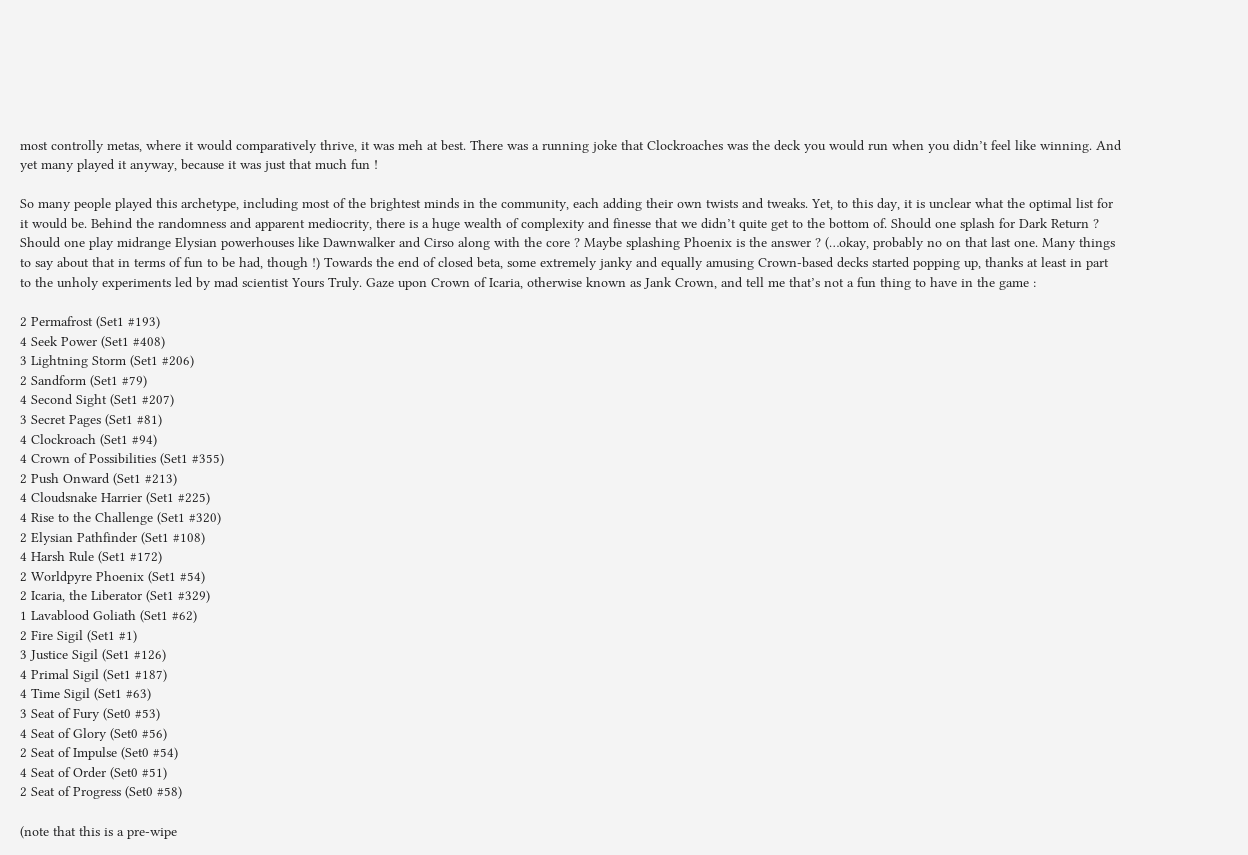most controlly metas, where it would comparatively thrive, it was meh at best. There was a running joke that Clockroaches was the deck you would run when you didn’t feel like winning. And yet many played it anyway, because it was just that much fun !

So many people played this archetype, including most of the brightest minds in the community, each adding their own twists and tweaks. Yet, to this day, it is unclear what the optimal list for it would be. Behind the randomness and apparent mediocrity, there is a huge wealth of complexity and finesse that we didn’t quite get to the bottom of. Should one splash for Dark Return ? Should one play midrange Elysian powerhouses like Dawnwalker and Cirso along with the core ? Maybe splashing Phoenix is the answer ? (…okay, probably no on that last one. Many things to say about that in terms of fun to be had, though !) Towards the end of closed beta, some extremely janky and equally amusing Crown-based decks started popping up, thanks at least in part to the unholy experiments led by mad scientist Yours Truly. Gaze upon Crown of Icaria, otherwise known as Jank Crown, and tell me that’s not a fun thing to have in the game :

2 Permafrost (Set1 #193)
4 Seek Power (Set1 #408)
3 Lightning Storm (Set1 #206)
2 Sandform (Set1 #79)
4 Second Sight (Set1 #207)
3 Secret Pages (Set1 #81)
4 Clockroach (Set1 #94)
4 Crown of Possibilities (Set1 #355)
2 Push Onward (Set1 #213)
4 Cloudsnake Harrier (Set1 #225)
4 Rise to the Challenge (Set1 #320)
2 Elysian Pathfinder (Set1 #108)
4 Harsh Rule (Set1 #172)
2 Worldpyre Phoenix (Set1 #54)
2 Icaria, the Liberator (Set1 #329)
1 Lavablood Goliath (Set1 #62)
2 Fire Sigil (Set1 #1)
3 Justice Sigil (Set1 #126)
4 Primal Sigil (Set1 #187)
4 Time Sigil (Set1 #63)
3 Seat of Fury (Set0 #53)
4 Seat of Glory (Set0 #56)
2 Seat of Impulse (Set0 #54)
4 Seat of Order (Set0 #51)
2 Seat of Progress (Set0 #58)

(note that this is a pre-wipe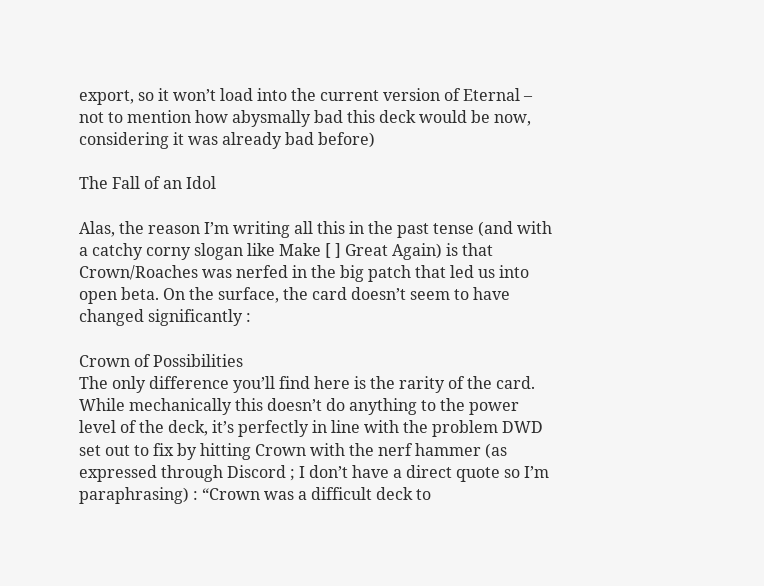export, so it won’t load into the current version of Eternal – not to mention how abysmally bad this deck would be now, considering it was already bad before)

The Fall of an Idol

Alas, the reason I’m writing all this in the past tense (and with a catchy corny slogan like Make [ ] Great Again) is that Crown/Roaches was nerfed in the big patch that led us into open beta. On the surface, the card doesn’t seem to have changed significantly :

Crown of Possibilities
The only difference you’ll find here is the rarity of the card. While mechanically this doesn’t do anything to the power level of the deck, it’s perfectly in line with the problem DWD set out to fix by hitting Crown with the nerf hammer (as expressed through Discord ; I don’t have a direct quote so I’m paraphrasing) : “Crown was a difficult deck to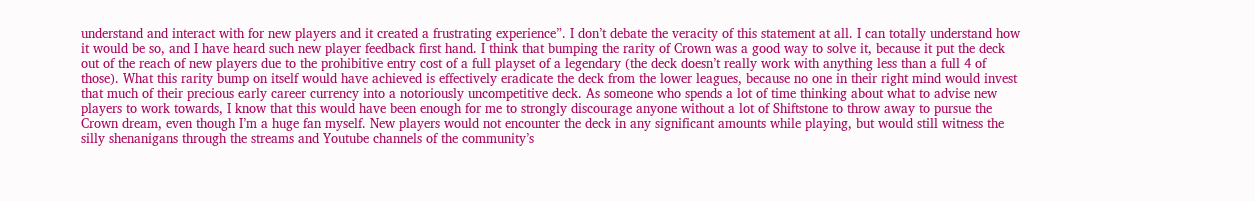understand and interact with for new players and it created a frustrating experience”. I don’t debate the veracity of this statement at all. I can totally understand how it would be so, and I have heard such new player feedback first hand. I think that bumping the rarity of Crown was a good way to solve it, because it put the deck out of the reach of new players due to the prohibitive entry cost of a full playset of a legendary (the deck doesn’t really work with anything less than a full 4 of those). What this rarity bump on itself would have achieved is effectively eradicate the deck from the lower leagues, because no one in their right mind would invest that much of their precious early career currency into a notoriously uncompetitive deck. As someone who spends a lot of time thinking about what to advise new players to work towards, I know that this would have been enough for me to strongly discourage anyone without a lot of Shiftstone to throw away to pursue the Crown dream, even though I’m a huge fan myself. New players would not encounter the deck in any significant amounts while playing, but would still witness the silly shenanigans through the streams and Youtube channels of the community’s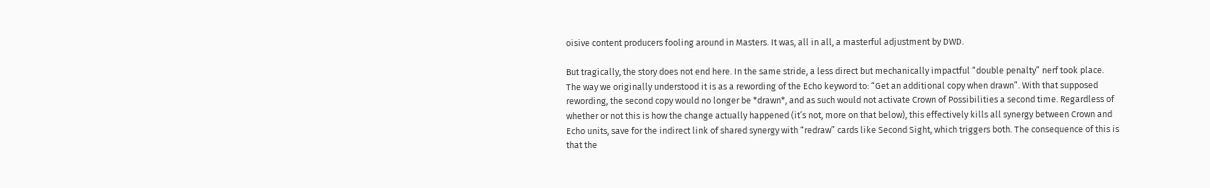oisive content producers fooling around in Masters. It was, all in all, a masterful adjustment by DWD.

But tragically, the story does not end here. In the same stride, a less direct but mechanically impactful “double penalty” nerf took place. The way we originally understood it is as a rewording of the Echo keyword to: “Get an additional copy when drawn”. With that supposed rewording, the second copy would no longer be *drawn*, and as such would not activate Crown of Possibilities a second time. Regardless of whether or not this is how the change actually happened (it’s not, more on that below), this effectively kills all synergy between Crown and Echo units, save for the indirect link of shared synergy with “redraw” cards like Second Sight, which triggers both. The consequence of this is that the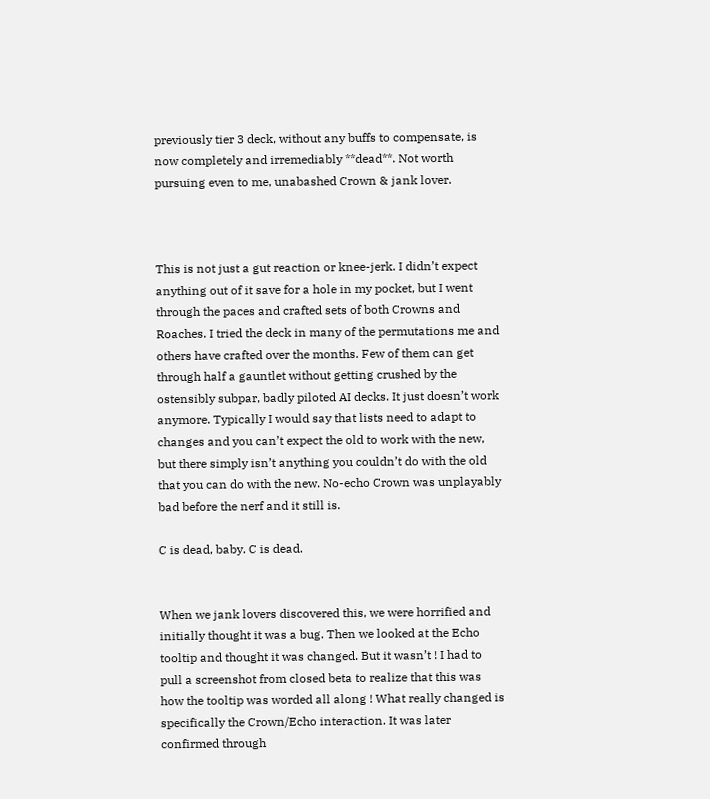previously tier 3 deck, without any buffs to compensate, is now completely and irremediably **dead**. Not worth pursuing even to me, unabashed Crown & jank lover.



This is not just a gut reaction or knee-jerk. I didn’t expect anything out of it save for a hole in my pocket, but I went through the paces and crafted sets of both Crowns and Roaches. I tried the deck in many of the permutations me and others have crafted over the months. Few of them can get through half a gauntlet without getting crushed by the ostensibly subpar, badly piloted AI decks. It just doesn’t work anymore. Typically I would say that lists need to adapt to changes and you can’t expect the old to work with the new, but there simply isn’t anything you couldn’t do with the old that you can do with the new. No-echo Crown was unplayably bad before the nerf and it still is.

C is dead, baby. C is dead.


When we jank lovers discovered this, we were horrified and initially thought it was a bug. Then we looked at the Echo tooltip and thought it was changed. But it wasn’t ! I had to pull a screenshot from closed beta to realize that this was how the tooltip was worded all along ! What really changed is specifically the Crown/Echo interaction. It was later confirmed through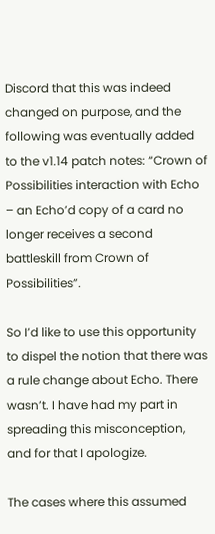Discord that this was indeed changed on purpose, and the following was eventually added to the v1.14 patch notes: “Crown of Possibilities interaction with Echo – an Echo’d copy of a card no longer receives a second battleskill from Crown of Possibilities”.

So I’d like to use this opportunity to dispel the notion that there was a rule change about Echo. There wasn’t. I have had my part in spreading this misconception, and for that I apologize.

The cases where this assumed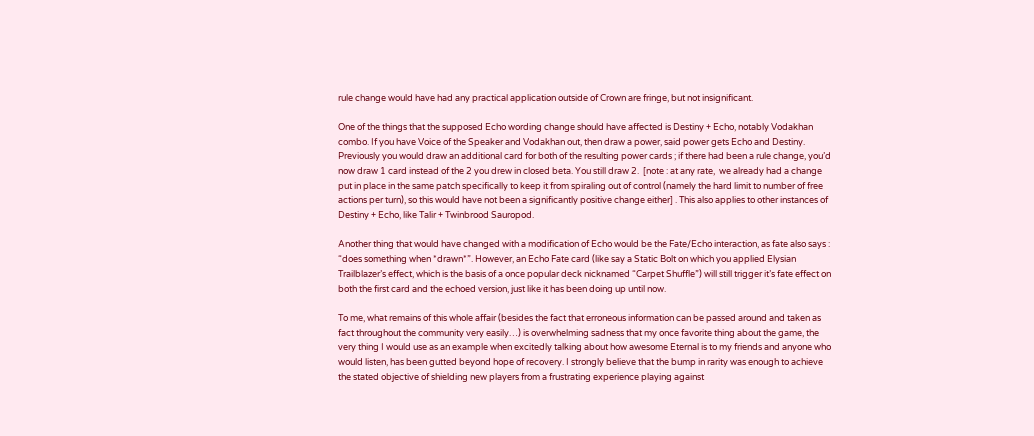rule change would have had any practical application outside of Crown are fringe, but not insignificant.

One of the things that the supposed Echo wording change should have affected is Destiny + Echo, notably Vodakhan combo. If you have Voice of the Speaker and Vodakhan out, then draw a power, said power gets Echo and Destiny. Previously you would draw an additional card for both of the resulting power cards ; if there had been a rule change, you’d now draw 1 card instead of the 2 you drew in closed beta. You still draw 2.  [note : at any rate,  we already had a change put in place in the same patch specifically to keep it from spiraling out of control (namely the hard limit to number of free actions per turn), so this would have not been a significantly positive change either] . This also applies to other instances of Destiny + Echo, like Talir + Twinbrood Sauropod.

Another thing that would have changed with a modification of Echo would be the Fate/Echo interaction, as fate also says : “does something when *drawn*”. However, an Echo Fate card (like say a Static Bolt on which you applied Elysian Trailblazer’s effect, which is the basis of a once popular deck nicknamed “Carpet Shuffle”) will still trigger it’s fate effect on both the first card and the echoed version, just like it has been doing up until now.

To me, what remains of this whole affair (besides the fact that erroneous information can be passed around and taken as fact throughout the community very easily…) is overwhelming sadness that my once favorite thing about the game, the very thing I would use as an example when excitedly talking about how awesome Eternal is to my friends and anyone who would listen, has been gutted beyond hope of recovery. I strongly believe that the bump in rarity was enough to achieve the stated objective of shielding new players from a frustrating experience playing against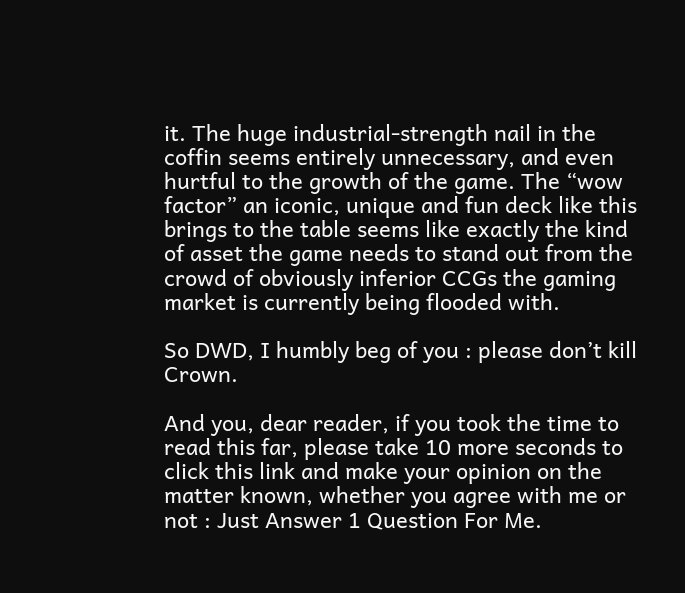it. The huge industrial-strength nail in the coffin seems entirely unnecessary, and even hurtful to the growth of the game. The “wow factor” an iconic, unique and fun deck like this brings to the table seems like exactly the kind of asset the game needs to stand out from the crowd of obviously inferior CCGs the gaming market is currently being flooded with.

So DWD, I humbly beg of you : please don’t kill Crown.

And you, dear reader, if you took the time to read this far, please take 10 more seconds to click this link and make your opinion on the matter known, whether you agree with me or not : Just Answer 1 Question For Me.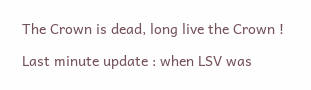The Crown is dead, long live the Crown !

Last minute update : when LSV was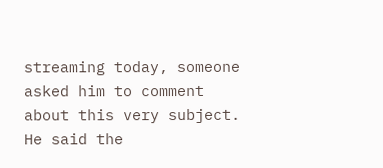streaming today, someone asked him to comment about this very subject. He said the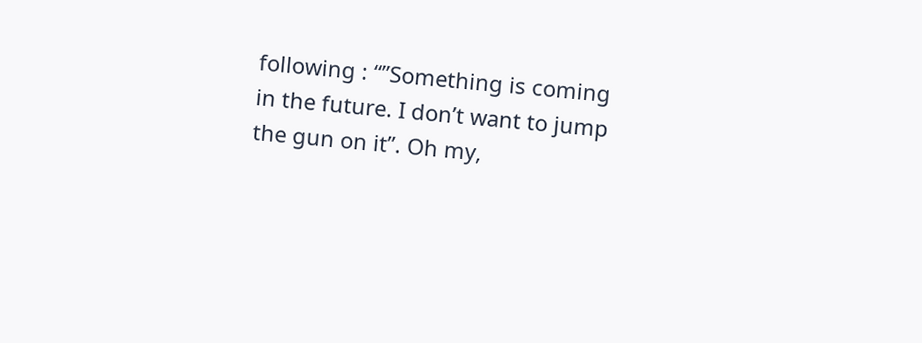following : “”Something is coming in the future. I don’t want to jump the gun on it”. Oh my,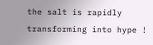the salt is rapidly transforming into hype !